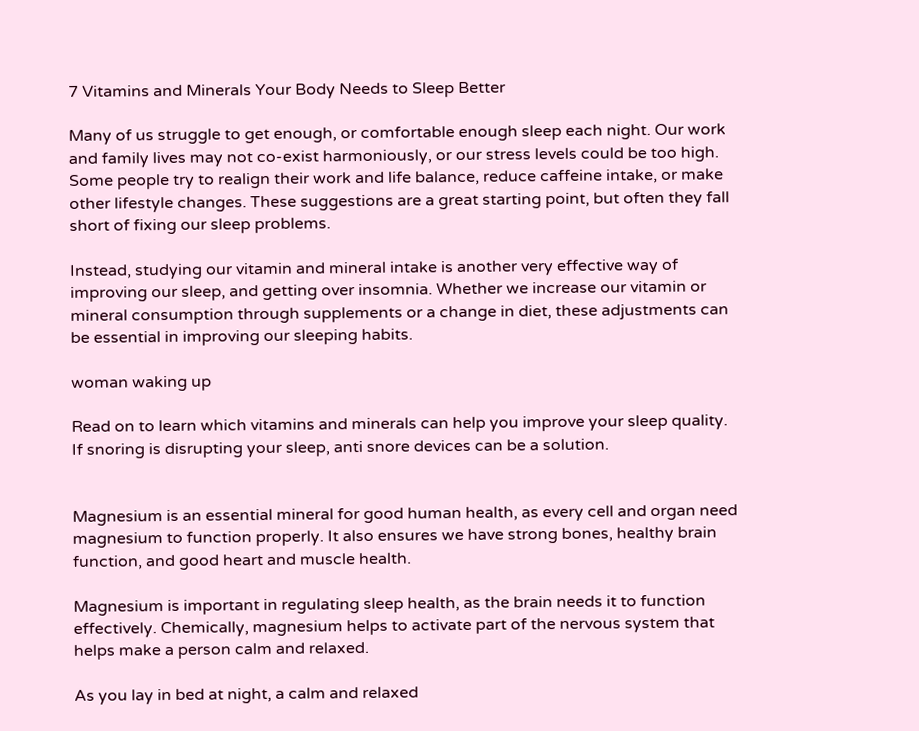7 Vitamins and Minerals Your Body Needs to Sleep Better

Many of us struggle to get enough, or comfortable enough sleep each night. Our work and family lives may not co-exist harmoniously, or our stress levels could be too high. Some people try to realign their work and life balance, reduce caffeine intake, or make other lifestyle changes. These suggestions are a great starting point, but often they fall short of fixing our sleep problems.

Instead, studying our vitamin and mineral intake is another very effective way of improving our sleep, and getting over insomnia. Whether we increase our vitamin or mineral consumption through supplements or a change in diet, these adjustments can be essential in improving our sleeping habits.

woman waking up

Read on to learn which vitamins and minerals can help you improve your sleep quality.   If snoring is disrupting your sleep, anti snore devices can be a solution.


Magnesium is an essential mineral for good human health, as every cell and organ need magnesium to function properly. It also ensures we have strong bones, healthy brain function, and good heart and muscle health.

Magnesium is important in regulating sleep health, as the brain needs it to function effectively. Chemically, magnesium helps to activate part of the nervous system that helps make a person calm and relaxed.

As you lay in bed at night, a calm and relaxed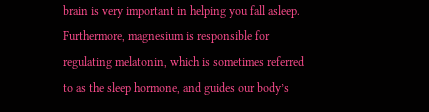brain is very important in helping you fall asleep. Furthermore, magnesium is responsible for regulating melatonin, which is sometimes referred to as the sleep hormone, and guides our body’s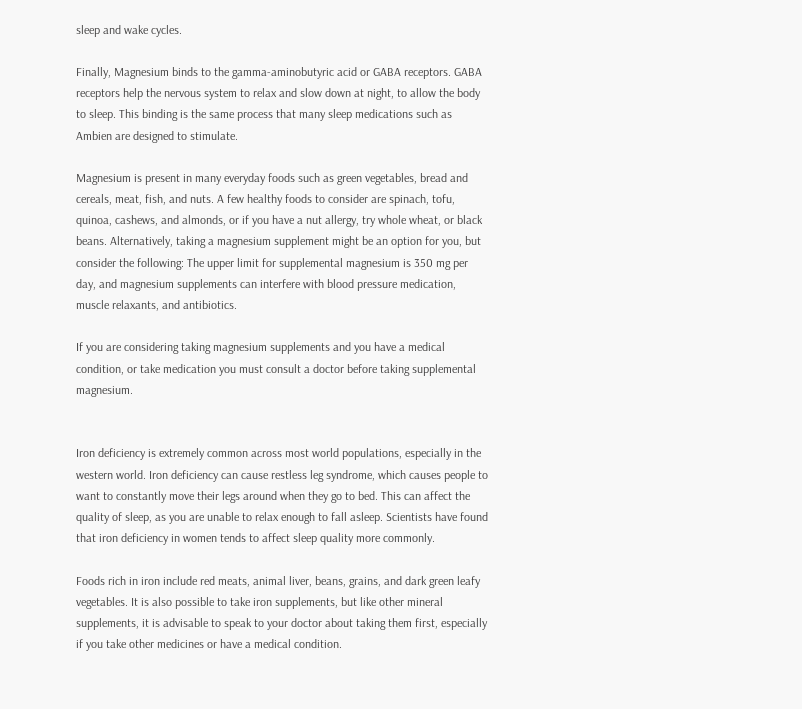sleep and wake cycles.

Finally, Magnesium binds to the gamma-aminobutyric acid or GABA receptors. GABA receptors help the nervous system to relax and slow down at night, to allow the body to sleep. This binding is the same process that many sleep medications such as Ambien are designed to stimulate.

Magnesium is present in many everyday foods such as green vegetables, bread and cereals, meat, fish, and nuts. A few healthy foods to consider are spinach, tofu, quinoa, cashews, and almonds, or if you have a nut allergy, try whole wheat, or black beans. Alternatively, taking a magnesium supplement might be an option for you, but consider the following: The upper limit for supplemental magnesium is 350 mg per day, and magnesium supplements can interfere with blood pressure medication, muscle relaxants, and antibiotics.

If you are considering taking magnesium supplements and you have a medical condition, or take medication you must consult a doctor before taking supplemental magnesium.


Iron deficiency is extremely common across most world populations, especially in the western world. Iron deficiency can cause restless leg syndrome, which causes people to want to constantly move their legs around when they go to bed. This can affect the quality of sleep, as you are unable to relax enough to fall asleep. Scientists have found that iron deficiency in women tends to affect sleep quality more commonly.

Foods rich in iron include red meats, animal liver, beans, grains, and dark green leafy vegetables. It is also possible to take iron supplements, but like other mineral supplements, it is advisable to speak to your doctor about taking them first, especially if you take other medicines or have a medical condition.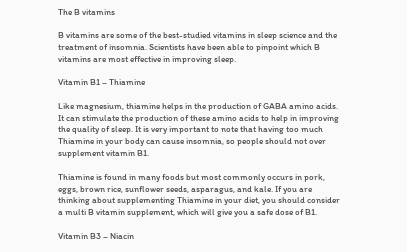The B vitamins

B vitamins are some of the best-studied vitamins in sleep science and the treatment of insomnia. Scientists have been able to pinpoint which B vitamins are most effective in improving sleep.

Vitamin B1 – Thiamine

Like magnesium, thiamine helps in the production of GABA amino acids. It can stimulate the production of these amino acids to help in improving the quality of sleep. It is very important to note that having too much Thiamine in your body can cause insomnia, so people should not over supplement vitamin B1.

Thiamine is found in many foods but most commonly occurs in pork, eggs, brown rice, sunflower seeds, asparagus, and kale. If you are thinking about supplementing Thiamine in your diet, you should consider a multi B vitamin supplement, which will give you a safe dose of B1.

Vitamin B3 – Niacin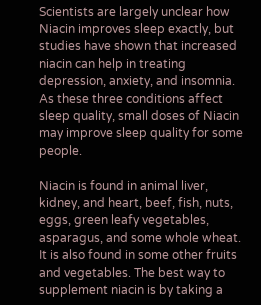Scientists are largely unclear how Niacin improves sleep exactly, but studies have shown that increased niacin can help in treating depression, anxiety, and insomnia. As these three conditions affect sleep quality, small doses of Niacin may improve sleep quality for some people.

Niacin is found in animal liver, kidney, and heart, beef, fish, nuts, eggs, green leafy vegetables, asparagus, and some whole wheat. It is also found in some other fruits and vegetables. The best way to supplement niacin is by taking a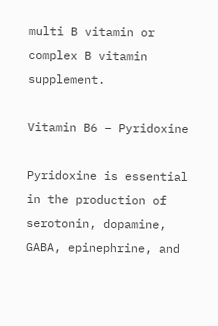multi B vitamin or complex B vitamin supplement.

Vitamin B6 – Pyridoxine

Pyridoxine is essential in the production of serotonin, dopamine, GABA, epinephrine, and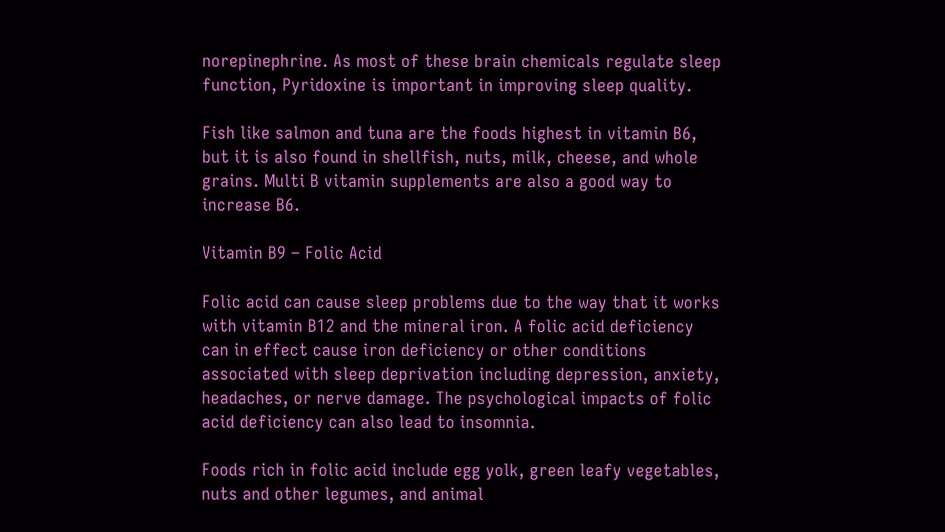norepinephrine. As most of these brain chemicals regulate sleep function, Pyridoxine is important in improving sleep quality.

Fish like salmon and tuna are the foods highest in vitamin B6, but it is also found in shellfish, nuts, milk, cheese, and whole grains. Multi B vitamin supplements are also a good way to increase B6.

Vitamin B9 – Folic Acid

Folic acid can cause sleep problems due to the way that it works with vitamin B12 and the mineral iron. A folic acid deficiency can in effect cause iron deficiency or other conditions associated with sleep deprivation including depression, anxiety, headaches, or nerve damage. The psychological impacts of folic acid deficiency can also lead to insomnia.

Foods rich in folic acid include egg yolk, green leafy vegetables, nuts and other legumes, and animal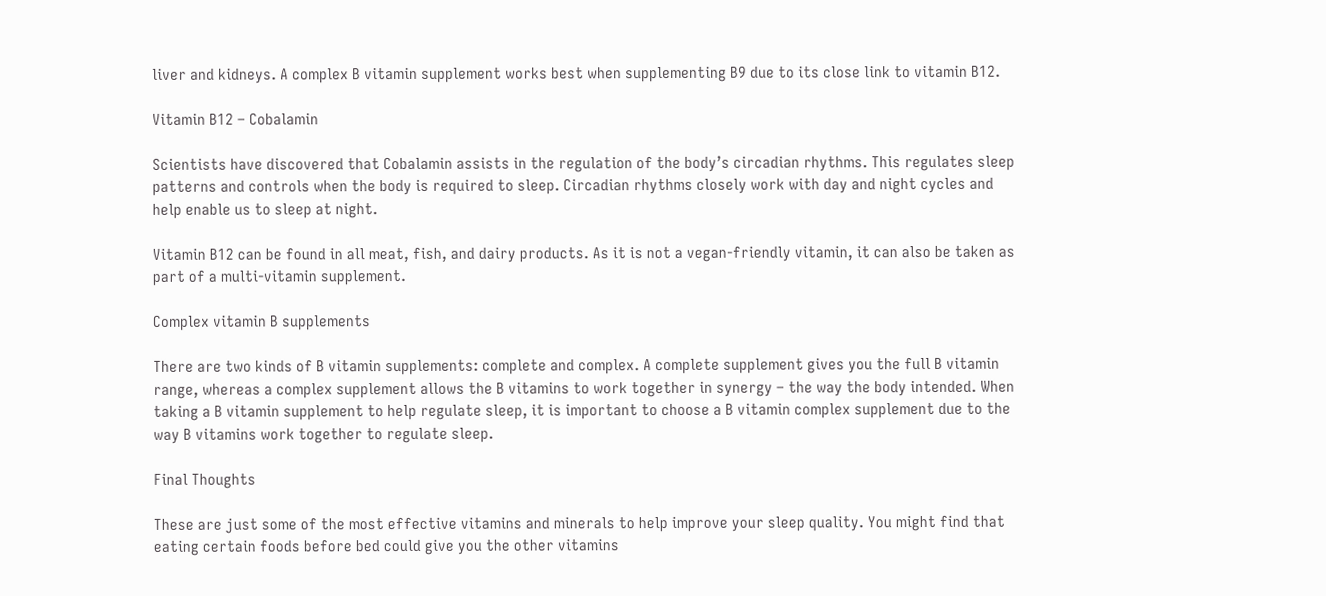liver and kidneys. A complex B vitamin supplement works best when supplementing B9 due to its close link to vitamin B12.

Vitamin B12 – Cobalamin

Scientists have discovered that Cobalamin assists in the regulation of the body’s circadian rhythms. This regulates sleep patterns and controls when the body is required to sleep. Circadian rhythms closely work with day and night cycles and help enable us to sleep at night.

Vitamin B12 can be found in all meat, fish, and dairy products. As it is not a vegan-friendly vitamin, it can also be taken as part of a multi-vitamin supplement.

Complex vitamin B supplements

There are two kinds of B vitamin supplements: complete and complex. A complete supplement gives you the full B vitamin range, whereas a complex supplement allows the B vitamins to work together in synergy – the way the body intended. When taking a B vitamin supplement to help regulate sleep, it is important to choose a B vitamin complex supplement due to the way B vitamins work together to regulate sleep.

Final Thoughts

These are just some of the most effective vitamins and minerals to help improve your sleep quality. You might find that eating certain foods before bed could give you the other vitamins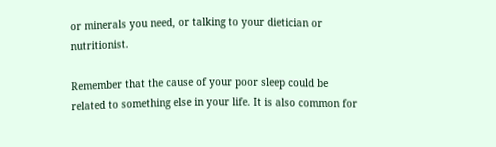or minerals you need, or talking to your dietician or nutritionist.

Remember that the cause of your poor sleep could be related to something else in your life. It is also common for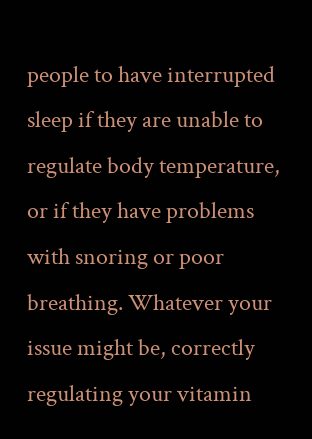people to have interrupted sleep if they are unable to regulate body temperature, or if they have problems with snoring or poor breathing. Whatever your issue might be, correctly regulating your vitamin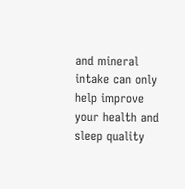and mineral intake can only help improve your health and sleep quality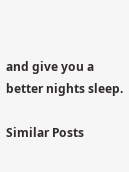and give you a better nights sleep.

Similar Posts